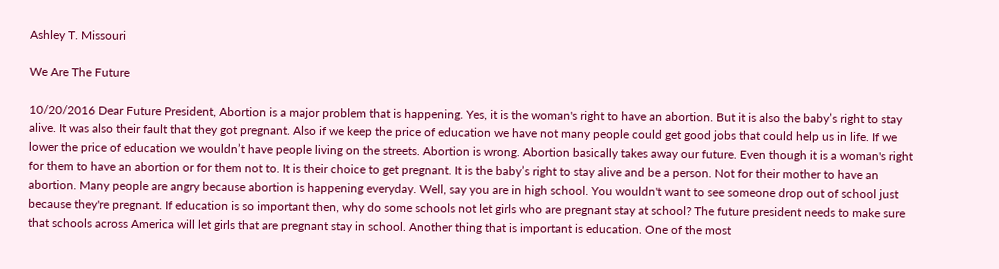Ashley T. Missouri

We Are The Future

10/20/2016 Dear Future President, Abortion is a major problem that is happening. Yes, it is the woman's right to have an abortion. But it is also the baby’s right to stay alive. It was also their fault that they got pregnant. Also if we keep the price of education we have not many people could get good jobs that could help us in life. If we lower the price of education we wouldn’t have people living on the streets. Abortion is wrong. Abortion basically takes away our future. Even though it is a woman's right for them to have an abortion or for them not to. It is their choice to get pregnant. It is the baby’s right to stay alive and be a person. Not for their mother to have an abortion. Many people are angry because abortion is happening everyday. Well, say you are in high school. You wouldn't want to see someone drop out of school just because they're pregnant. If education is so important then, why do some schools not let girls who are pregnant stay at school? The future president needs to make sure that schools across America will let girls that are pregnant stay in school. Another thing that is important is education. One of the most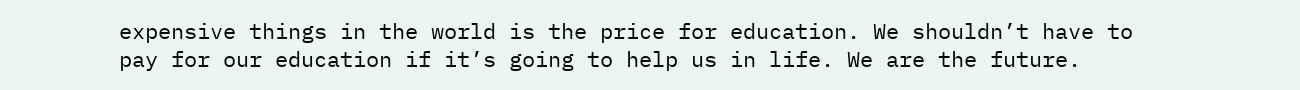expensive things in the world is the price for education. We shouldn’t have to pay for our education if it’s going to help us in life. We are the future.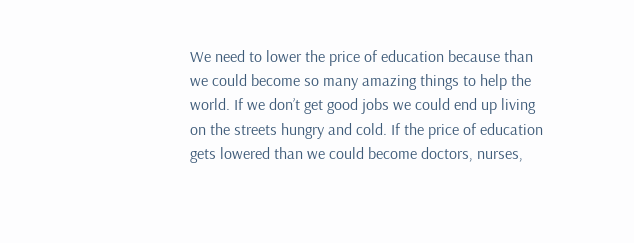We need to lower the price of education because than we could become so many amazing things to help the world. If we don’t get good jobs we could end up living on the streets hungry and cold. If the price of education gets lowered than we could become doctors, nurses,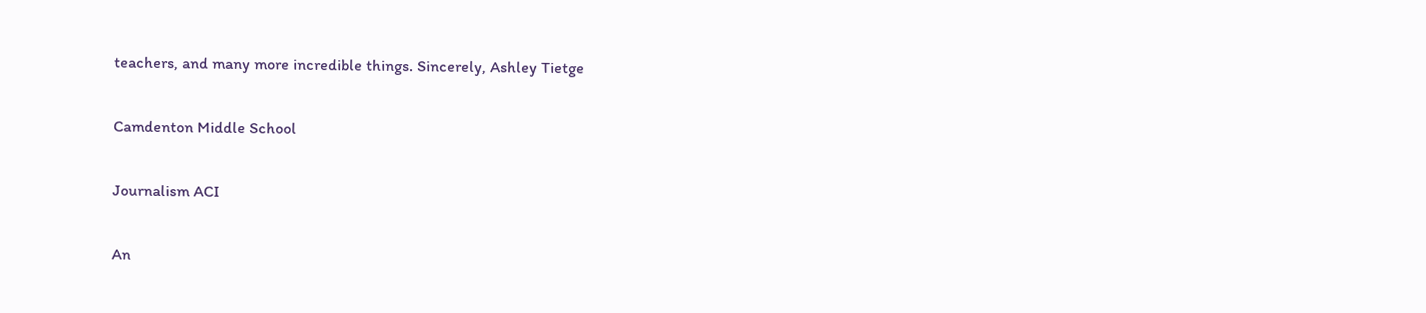teachers, and many more incredible things. Sincerely, Ashley Tietge

Camdenton Middle School

Journalism ACI

An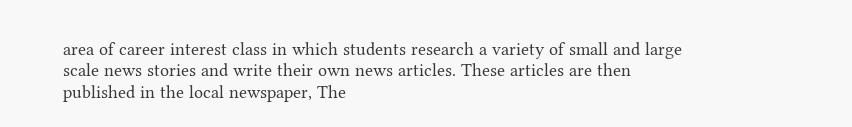area of career interest class in which students research a variety of small and large scale news stories and write their own news articles. These articles are then published in the local newspaper, The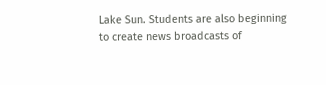Lake Sun. Students are also beginning to create news broadcasts of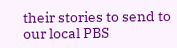their stories to send to our local PBS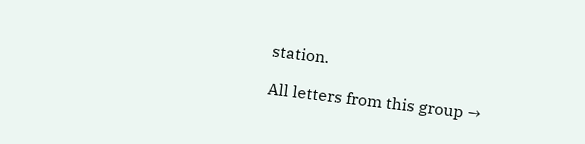station.

All letters from this group →